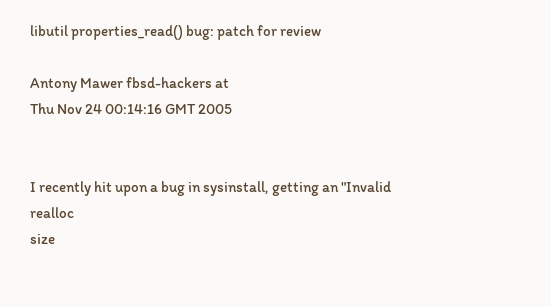libutil properties_read() bug: patch for review

Antony Mawer fbsd-hackers at
Thu Nov 24 00:14:16 GMT 2005


I recently hit upon a bug in sysinstall, getting an "Invalid realloc
size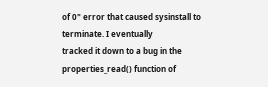of 0" error that caused sysinstall to terminate. I eventually
tracked it down to a bug in the properties_read() function of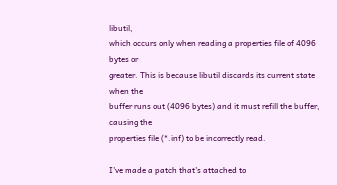libutil,
which occurs only when reading a properties file of 4096 bytes or
greater. This is because libutil discards its current state when the
buffer runs out (4096 bytes) and it must refill the buffer, causing the
properties file (*.inf) to be incorrectly read.

I've made a patch that's attached to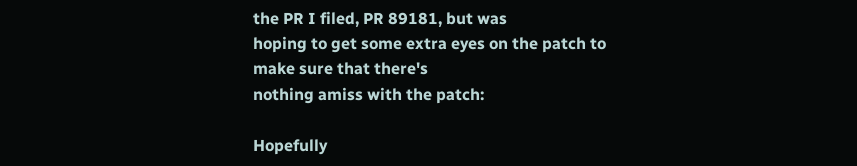the PR I filed, PR 89181, but was
hoping to get some extra eyes on the patch to make sure that there's
nothing amiss with the patch:

Hopefully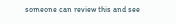someone can review this and see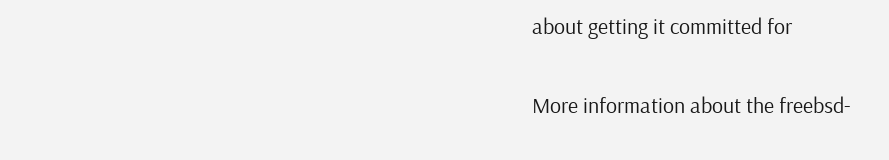about getting it committed for


More information about the freebsd-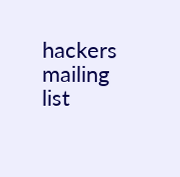hackers mailing list